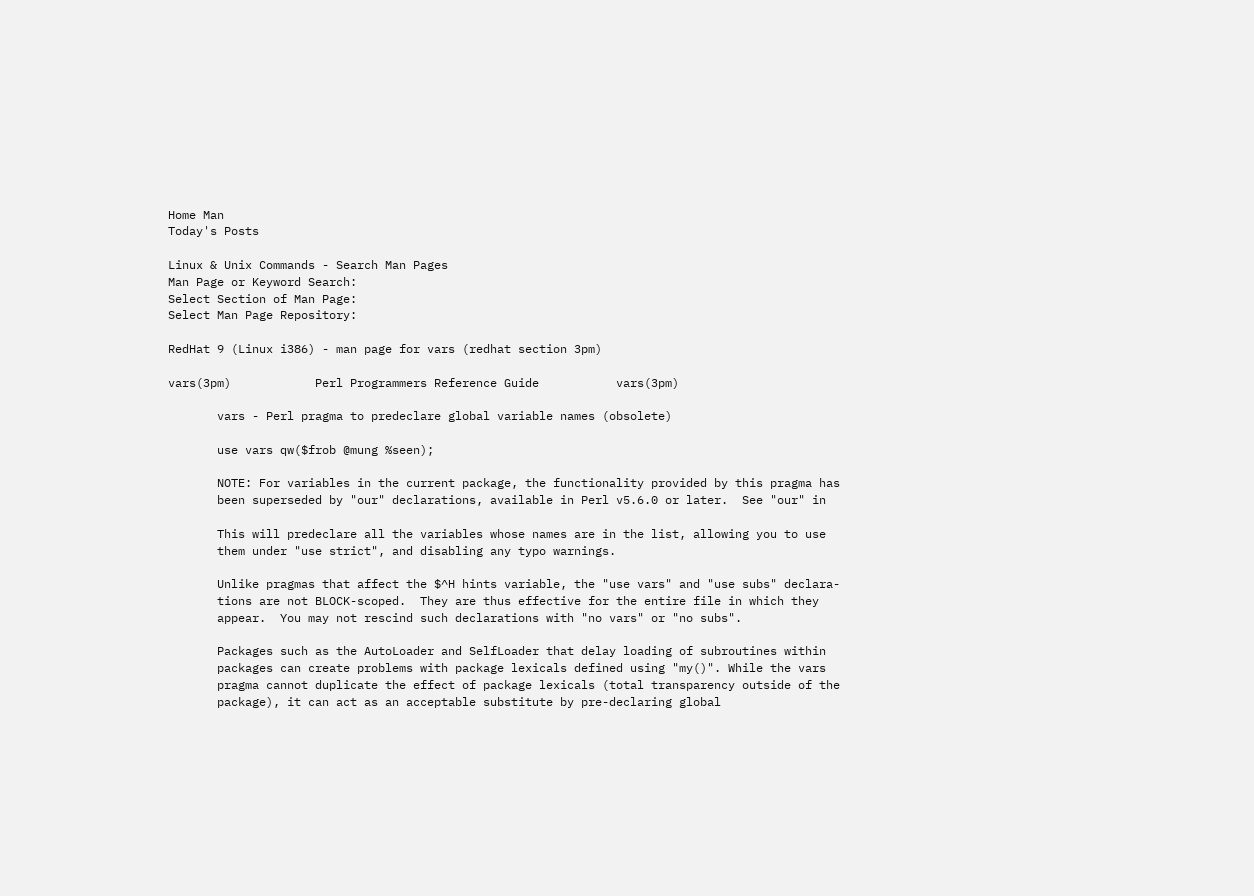Home Man
Today's Posts

Linux & Unix Commands - Search Man Pages
Man Page or Keyword Search:
Select Section of Man Page:
Select Man Page Repository:

RedHat 9 (Linux i386) - man page for vars (redhat section 3pm)

vars(3pm)            Perl Programmers Reference Guide           vars(3pm)

       vars - Perl pragma to predeclare global variable names (obsolete)

       use vars qw($frob @mung %seen);

       NOTE: For variables in the current package, the functionality provided by this pragma has
       been superseded by "our" declarations, available in Perl v5.6.0 or later.  See "our" in

       This will predeclare all the variables whose names are in the list, allowing you to use
       them under "use strict", and disabling any typo warnings.

       Unlike pragmas that affect the $^H hints variable, the "use vars" and "use subs" declara-
       tions are not BLOCK-scoped.  They are thus effective for the entire file in which they
       appear.  You may not rescind such declarations with "no vars" or "no subs".

       Packages such as the AutoLoader and SelfLoader that delay loading of subroutines within
       packages can create problems with package lexicals defined using "my()". While the vars
       pragma cannot duplicate the effect of package lexicals (total transparency outside of the
       package), it can act as an acceptable substitute by pre-declaring global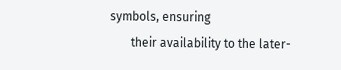symbols, ensuring
       their availability to the later-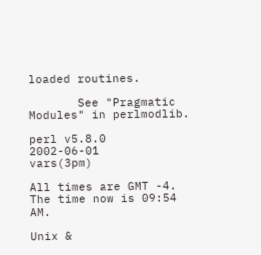loaded routines.

       See "Pragmatic Modules" in perlmodlib.

perl v5.8.0                 2002-06-01                  vars(3pm)

All times are GMT -4. The time now is 09:54 AM.

Unix &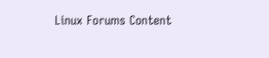Linux Forums Content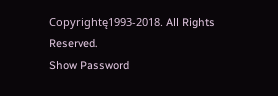Copyrightę1993-2018. All Rights Reserved.
Show Password